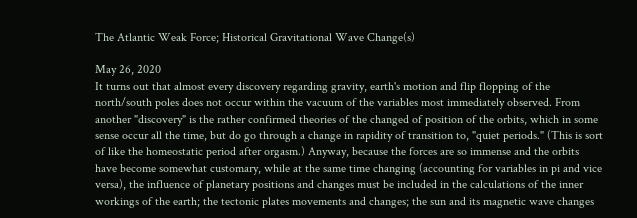The Atlantic Weak Force; Historical Gravitational Wave Change(s)

May 26, 2020
It turns out that almost every discovery regarding gravity, earth's motion and flip flopping of the north/south poles does not occur within the vacuum of the variables most immediately observed. From another "discovery" is the rather confirmed theories of the changed of position of the orbits, which in some sense occur all the time, but do go through a change in rapidity of transition to, "quiet periods." (This is sort of like the homeostatic period after orgasm.) Anyway, because the forces are so immense and the orbits have become somewhat customary, while at the same time changing (accounting for variables in pi and vice versa), the influence of planetary positions and changes must be included in the calculations of the inner workings of the earth; the tectonic plates movements and changes; the sun and its magnetic wave changes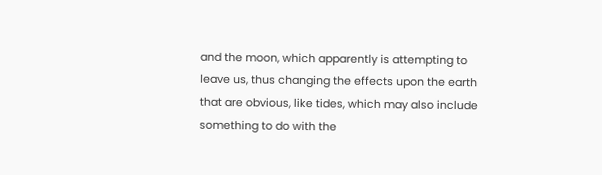and the moon, which apparently is attempting to leave us, thus changing the effects upon the earth that are obvious, like tides, which may also include something to do with the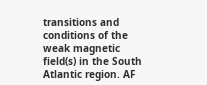transitions and conditions of the weak magnetic field(s) in the South Atlantic region. AF